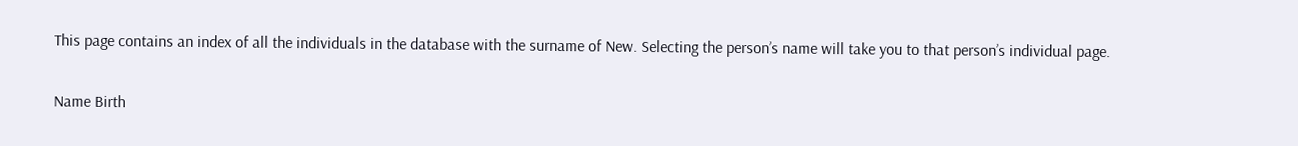This page contains an index of all the individuals in the database with the surname of New. Selecting the person’s name will take you to that person’s individual page.

Name Birth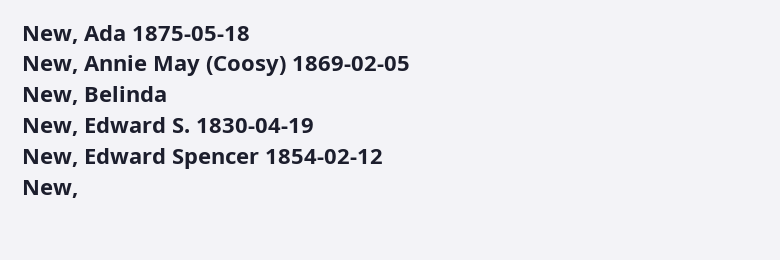New, Ada 1875-05-18
New, Annie May (Coosy) 1869-02-05
New, Belinda
New, Edward S. 1830-04-19
New, Edward Spencer 1854-02-12
New,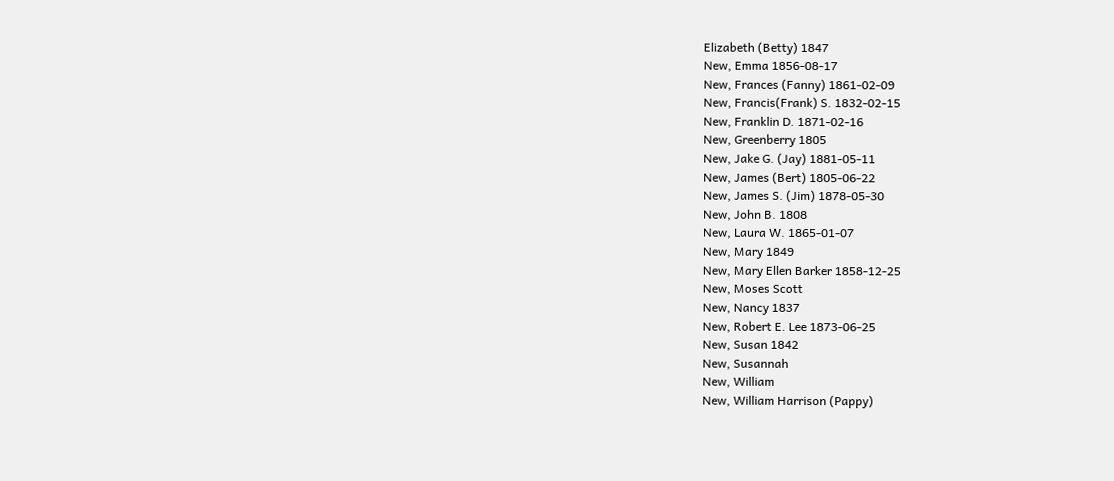Elizabeth (Betty) 1847
New, Emma 1856-08-17
New, Frances (Fanny) 1861-02-09
New, Francis(Frank) S. 1832-02-15
New, Franklin D. 1871-02-16
New, Greenberry 1805
New, Jake G. (Jay) 1881-05-11
New, James (Bert) 1805-06-22
New, James S. (Jim) 1878-05-30
New, John B. 1808
New, Laura W. 1865-01-07
New, Mary 1849
New, Mary Ellen Barker 1858-12-25
New, Moses Scott
New, Nancy 1837
New, Robert E. Lee 1873-06-25
New, Susan 1842
New, Susannah
New, William
New, William Harrison (Pappy)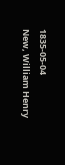1835-05-04
New, William Henry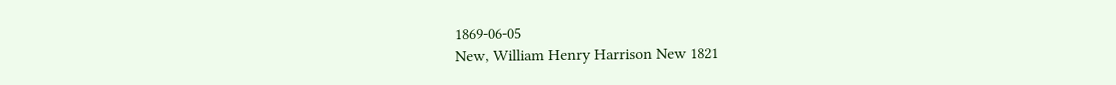1869-06-05
New, William Henry Harrison New 1821